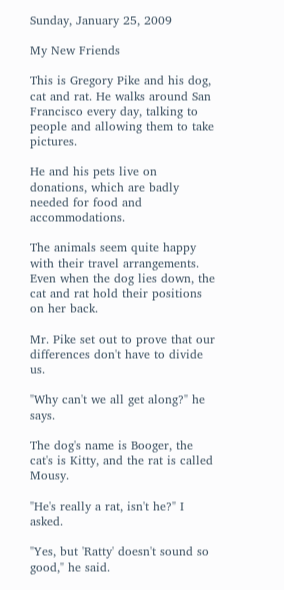Sunday, January 25, 2009

My New Friends

This is Gregory Pike and his dog, cat and rat. He walks around San Francisco every day, talking to people and allowing them to take pictures.

He and his pets live on donations, which are badly needed for food and accommodations.

The animals seem quite happy with their travel arrangements. Even when the dog lies down, the cat and rat hold their positions on her back.

Mr. Pike set out to prove that our differences don't have to divide us.

"Why can't we all get along?" he says.

The dog's name is Booger, the cat's is Kitty, and the rat is called Mousy.

"He's really a rat, isn't he?" I asked.

"Yes, but 'Ratty' doesn't sound so good," he said.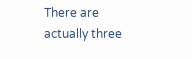There are actually three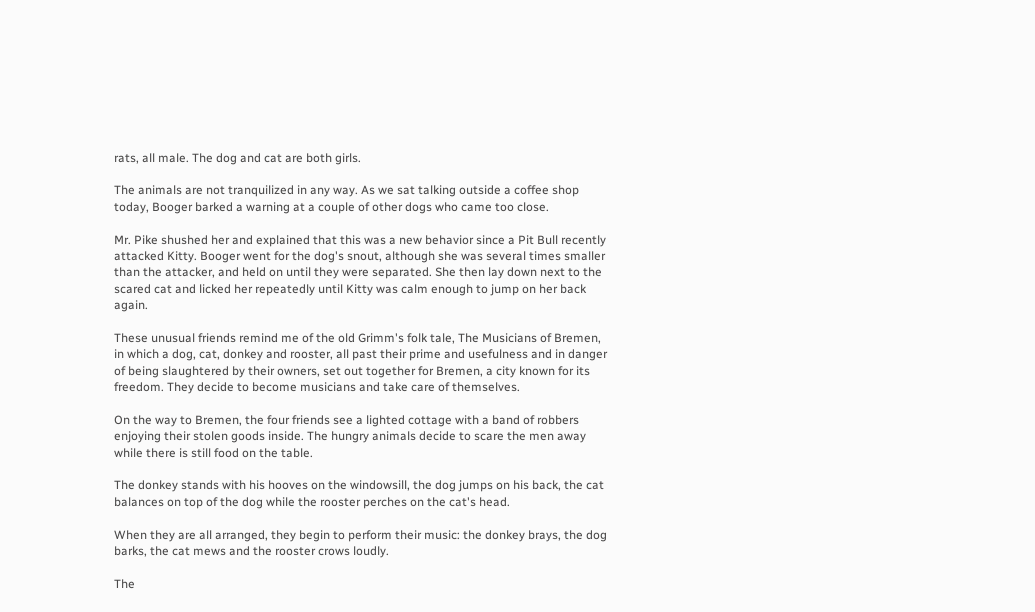rats, all male. The dog and cat are both girls.

The animals are not tranquilized in any way. As we sat talking outside a coffee shop today, Booger barked a warning at a couple of other dogs who came too close.

Mr. Pike shushed her and explained that this was a new behavior since a Pit Bull recently attacked Kitty. Booger went for the dog's snout, although she was several times smaller than the attacker, and held on until they were separated. She then lay down next to the scared cat and licked her repeatedly until Kitty was calm enough to jump on her back again.

These unusual friends remind me of the old Grimm's folk tale, The Musicians of Bremen, in which a dog, cat, donkey and rooster, all past their prime and usefulness and in danger of being slaughtered by their owners, set out together for Bremen, a city known for its freedom. They decide to become musicians and take care of themselves.

On the way to Bremen, the four friends see a lighted cottage with a band of robbers enjoying their stolen goods inside. The hungry animals decide to scare the men away while there is still food on the table.

The donkey stands with his hooves on the windowsill, the dog jumps on his back, the cat balances on top of the dog while the rooster perches on the cat's head.

When they are all arranged, they begin to perform their music: the donkey brays, the dog barks, the cat mews and the rooster crows loudly.

The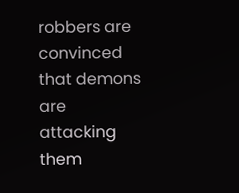robbers are convinced that demons are attacking them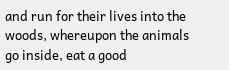and run for their lives into the woods, whereupon the animals go inside, eat a good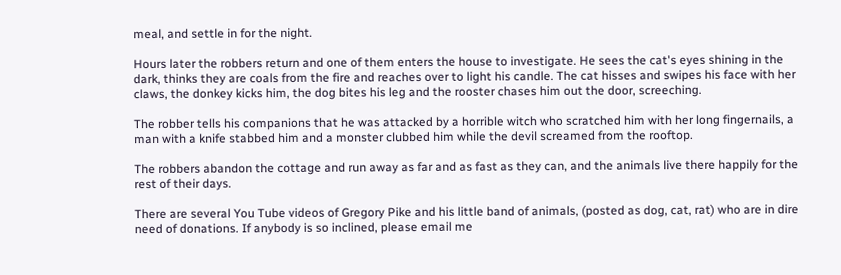meal, and settle in for the night.

Hours later the robbers return and one of them enters the house to investigate. He sees the cat's eyes shining in the dark, thinks they are coals from the fire and reaches over to light his candle. The cat hisses and swipes his face with her claws, the donkey kicks him, the dog bites his leg and the rooster chases him out the door, screeching.

The robber tells his companions that he was attacked by a horrible witch who scratched him with her long fingernails, a man with a knife stabbed him and a monster clubbed him while the devil screamed from the rooftop.

The robbers abandon the cottage and run away as far and as fast as they can, and the animals live there happily for the rest of their days.

There are several You Tube videos of Gregory Pike and his little band of animals, (posted as dog, cat, rat) who are in dire need of donations. If anybody is so inclined, please email me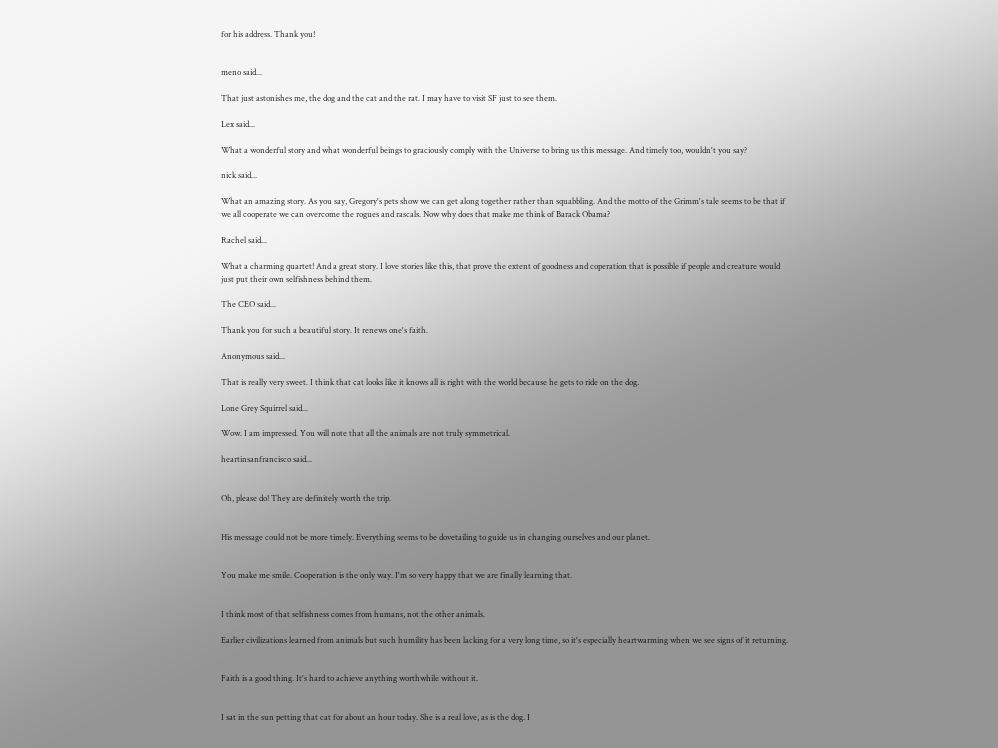for his address. Thank you!


meno said...

That just astonishes me, the dog and the cat and the rat. I may have to visit SF just to see them.

Lex said...

What a wonderful story and what wonderful beings to graciously comply with the Universe to bring us this message. And timely too, wouldn't you say?

nick said...

What an amazing story. As you say, Gregory's pets show we can get along together rather than squabbling. And the motto of the Grimm's tale seems to be that if we all cooperate we can overcome the rogues and rascals. Now why does that make me think of Barack Obama?

Rachel said...

What a charming quartet! And a great story. I love stories like this, that prove the extent of goodness and coperation that is possible if people and creature would just put their own selfishness behind them.

The CEO said...

Thank you for such a beautiful story. It renews one's faith.

Anonymous said...

That is really very sweet. I think that cat looks like it knows all is right with the world because he gets to ride on the dog.

Lone Grey Squirrel said...

Wow. I am impressed. You will note that all the animals are not truly symmetrical.

heartinsanfrancisco said...


Oh, please do! They are definitely worth the trip.


His message could not be more timely. Everything seems to be dovetailing to guide us in changing ourselves and our planet.


You make me smile. Cooperation is the only way. I'm so very happy that we are finally learning that.


I think most of that selfishness comes from humans, not the other animals.

Earlier civilizations learned from animals but such humility has been lacking for a very long time, so it's especially heartwarming when we see signs of it returning.


Faith is a good thing. It's hard to achieve anything worthwhile without it.


I sat in the sun petting that cat for about an hour today. She is a real love, as is the dog. I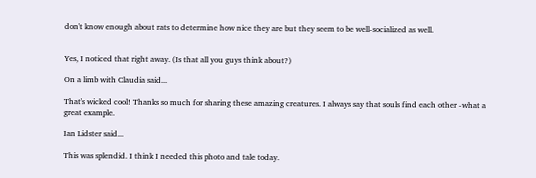don't know enough about rats to determine how nice they are but they seem to be well-socialized as well.


Yes, I noticed that right away. (Is that all you guys think about?)

On a limb with Claudia said...

That's wicked cool! Thanks so much for sharing these amazing creatures. I always say that souls find each other -what a great example.

Ian Lidster said...

This was splendid. I think I needed this photo and tale today.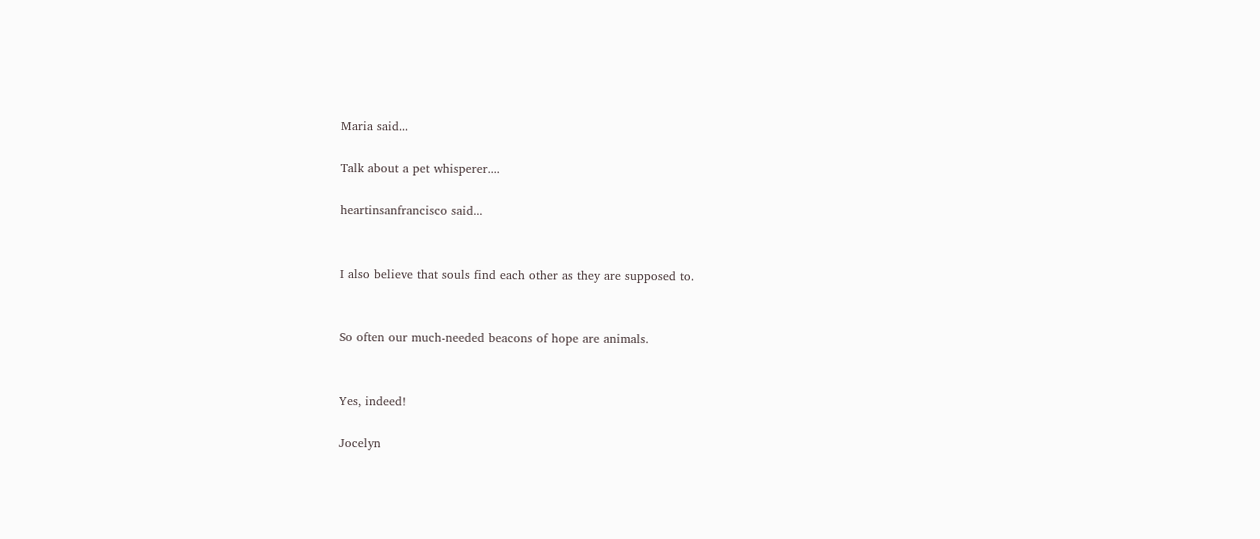Maria said...

Talk about a pet whisperer....

heartinsanfrancisco said...


I also believe that souls find each other as they are supposed to.


So often our much-needed beacons of hope are animals.


Yes, indeed!

Jocelyn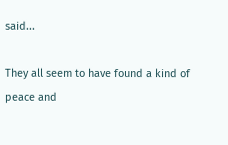said...

They all seem to have found a kind of peace and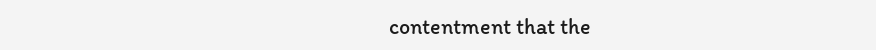contentment that the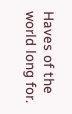Haves of the world long for.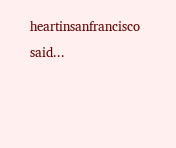heartinsanfrancisco said...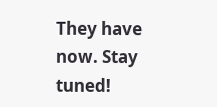They have now. Stay tuned!